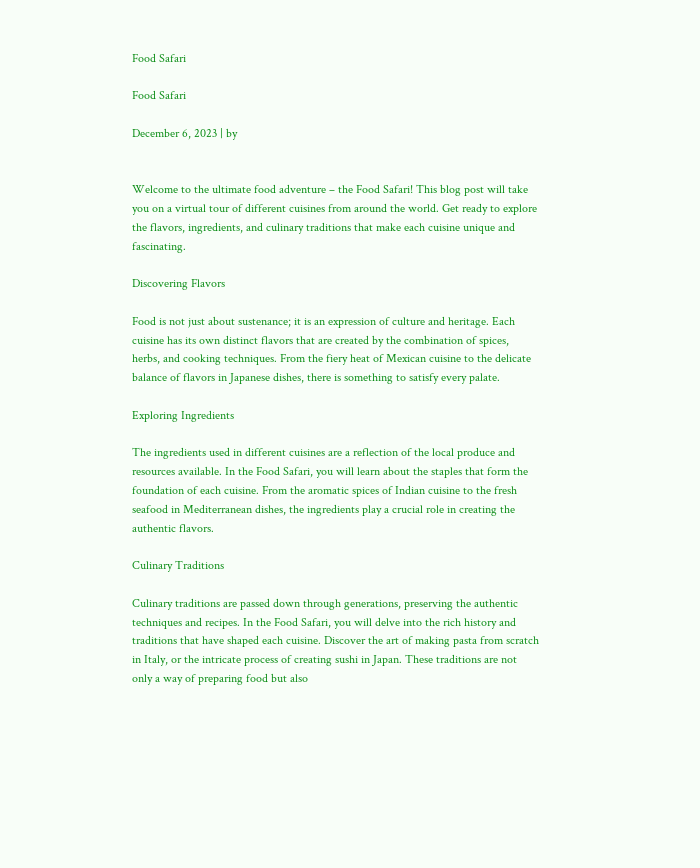Food Safari

Food Safari

December 6, 2023 | by


Welcome to the ultimate food adventure – the Food Safari! This blog post will take you on a virtual tour of different cuisines from around the world. Get ready to explore the flavors, ingredients, and culinary traditions that make each cuisine unique and fascinating.

Discovering Flavors

Food is not just about sustenance; it is an expression of culture and heritage. Each cuisine has its own distinct flavors that are created by the combination of spices, herbs, and cooking techniques. From the fiery heat of Mexican cuisine to the delicate balance of flavors in Japanese dishes, there is something to satisfy every palate.

Exploring Ingredients

The ingredients used in different cuisines are a reflection of the local produce and resources available. In the Food Safari, you will learn about the staples that form the foundation of each cuisine. From the aromatic spices of Indian cuisine to the fresh seafood in Mediterranean dishes, the ingredients play a crucial role in creating the authentic flavors.

Culinary Traditions

Culinary traditions are passed down through generations, preserving the authentic techniques and recipes. In the Food Safari, you will delve into the rich history and traditions that have shaped each cuisine. Discover the art of making pasta from scratch in Italy, or the intricate process of creating sushi in Japan. These traditions are not only a way of preparing food but also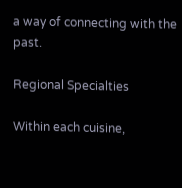a way of connecting with the past.

Regional Specialties

Within each cuisine,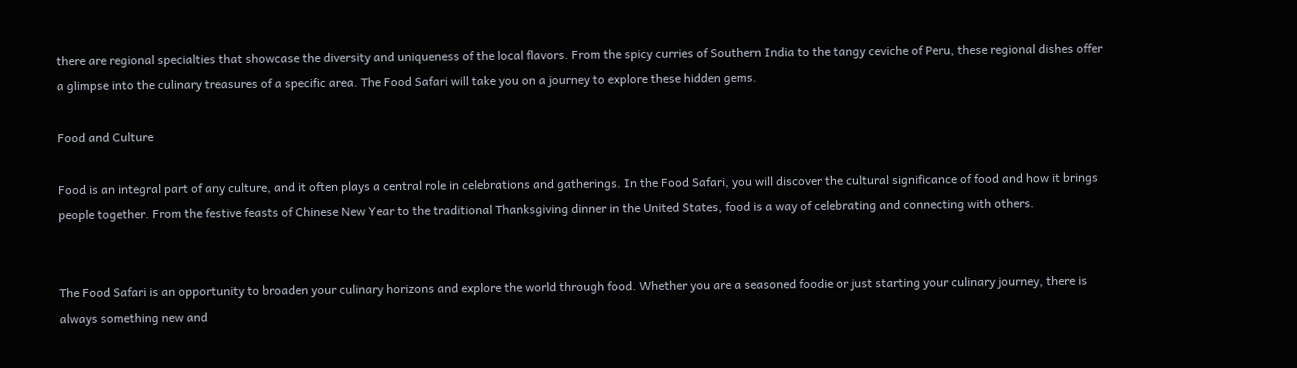there are regional specialties that showcase the diversity and uniqueness of the local flavors. From the spicy curries of Southern India to the tangy ceviche of Peru, these regional dishes offer a glimpse into the culinary treasures of a specific area. The Food Safari will take you on a journey to explore these hidden gems.

Food and Culture

Food is an integral part of any culture, and it often plays a central role in celebrations and gatherings. In the Food Safari, you will discover the cultural significance of food and how it brings people together. From the festive feasts of Chinese New Year to the traditional Thanksgiving dinner in the United States, food is a way of celebrating and connecting with others.


The Food Safari is an opportunity to broaden your culinary horizons and explore the world through food. Whether you are a seasoned foodie or just starting your culinary journey, there is always something new and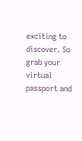exciting to discover. So grab your virtual passport and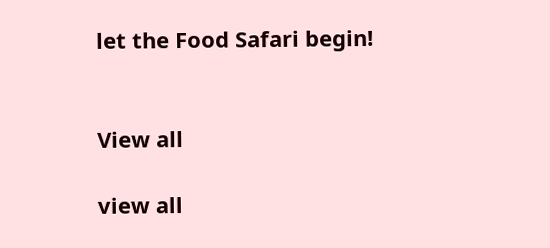let the Food Safari begin!


View all

view all